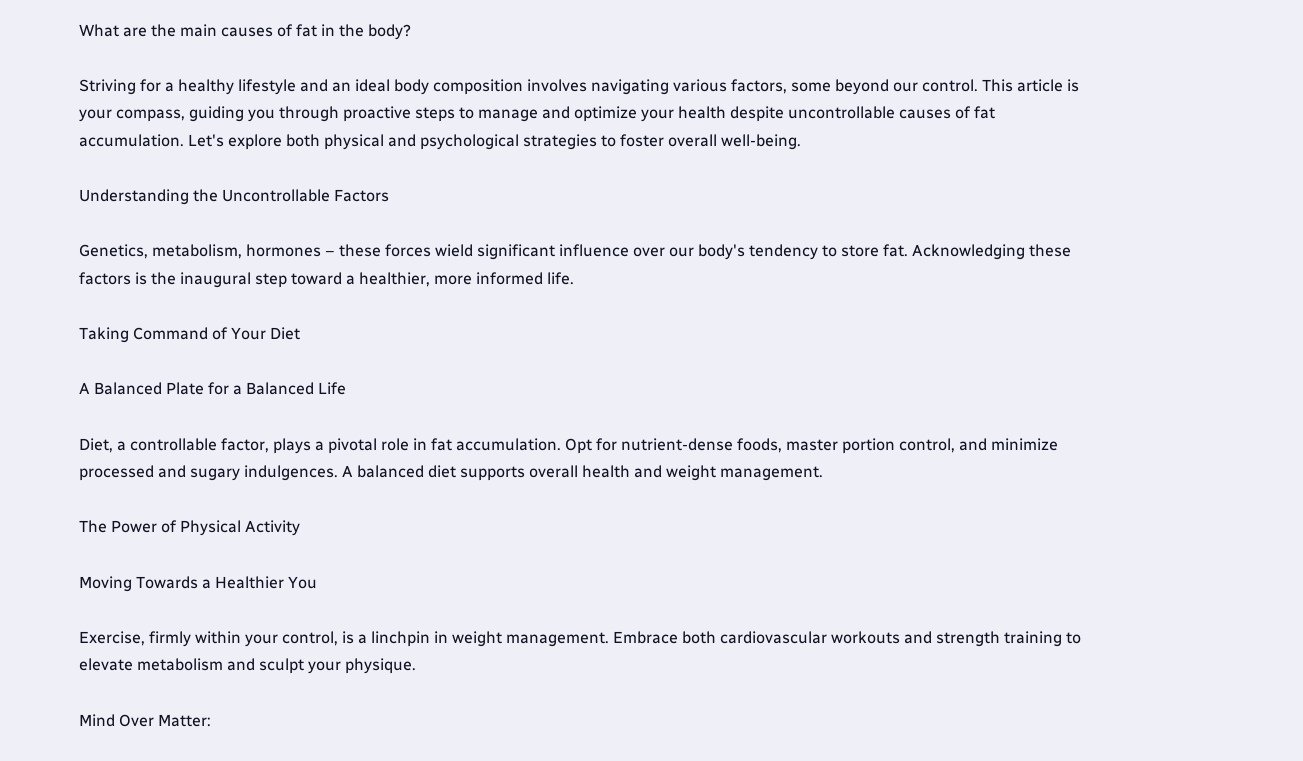What are the main causes of fat in the body?

Striving for a healthy lifestyle and an ideal body composition involves navigating various factors, some beyond our control. This article is your compass, guiding you through proactive steps to manage and optimize your health despite uncontrollable causes of fat accumulation. Let's explore both physical and psychological strategies to foster overall well-being.

Understanding the Uncontrollable Factors

Genetics, metabolism, hormones – these forces wield significant influence over our body's tendency to store fat. Acknowledging these factors is the inaugural step toward a healthier, more informed life.

Taking Command of Your Diet

A Balanced Plate for a Balanced Life

Diet, a controllable factor, plays a pivotal role in fat accumulation. Opt for nutrient-dense foods, master portion control, and minimize processed and sugary indulgences. A balanced diet supports overall health and weight management.

The Power of Physical Activity

Moving Towards a Healthier You

Exercise, firmly within your control, is a linchpin in weight management. Embrace both cardiovascular workouts and strength training to elevate metabolism and sculpt your physique.

Mind Over Matter: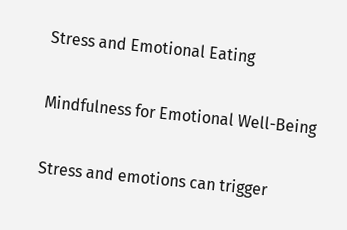Stress and Emotional Eating

Mindfulness for Emotional Well-Being

Stress and emotions can trigger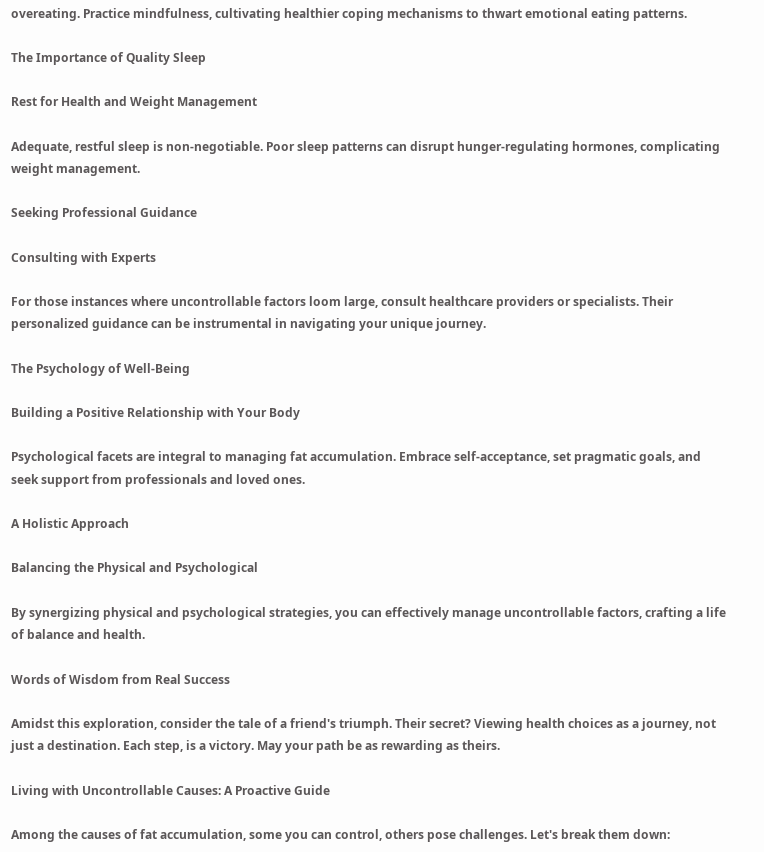overeating. Practice mindfulness, cultivating healthier coping mechanisms to thwart emotional eating patterns.

The Importance of Quality Sleep

Rest for Health and Weight Management

Adequate, restful sleep is non-negotiable. Poor sleep patterns can disrupt hunger-regulating hormones, complicating weight management.

Seeking Professional Guidance

Consulting with Experts

For those instances where uncontrollable factors loom large, consult healthcare providers or specialists. Their personalized guidance can be instrumental in navigating your unique journey.

The Psychology of Well-Being

Building a Positive Relationship with Your Body

Psychological facets are integral to managing fat accumulation. Embrace self-acceptance, set pragmatic goals, and seek support from professionals and loved ones.

A Holistic Approach

Balancing the Physical and Psychological

By synergizing physical and psychological strategies, you can effectively manage uncontrollable factors, crafting a life of balance and health.

Words of Wisdom from Real Success

Amidst this exploration, consider the tale of a friend's triumph. Their secret? Viewing health choices as a journey, not just a destination. Each step, is a victory. May your path be as rewarding as theirs.

Living with Uncontrollable Causes: A Proactive Guide

Among the causes of fat accumulation, some you can control, others pose challenges. Let's break them down: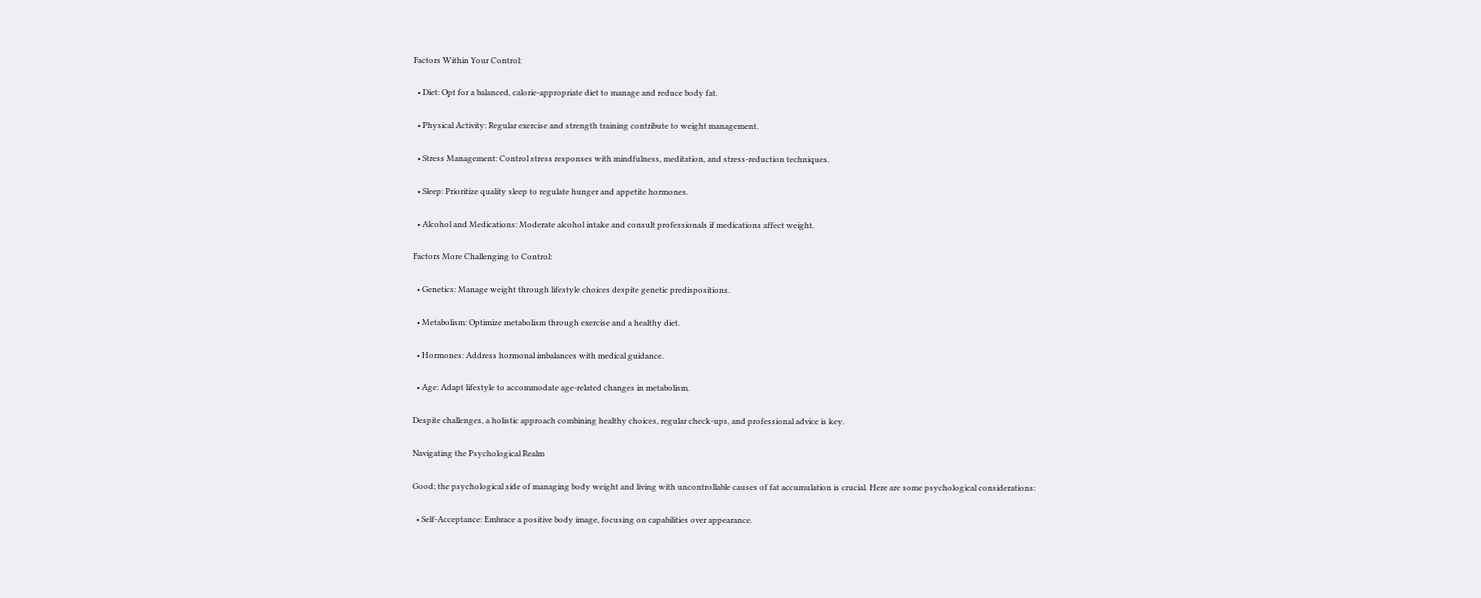Factors Within Your Control:

  • Diet: Opt for a balanced, calorie-appropriate diet to manage and reduce body fat.

  • Physical Activity: Regular exercise and strength training contribute to weight management.

  • Stress Management: Control stress responses with mindfulness, meditation, and stress-reduction techniques.

  • Sleep: Prioritize quality sleep to regulate hunger and appetite hormones.

  • Alcohol and Medications: Moderate alcohol intake and consult professionals if medications affect weight.

Factors More Challenging to Control:

  • Genetics: Manage weight through lifestyle choices despite genetic predispositions.

  • Metabolism: Optimize metabolism through exercise and a healthy diet.

  • Hormones: Address hormonal imbalances with medical guidance.

  • Age: Adapt lifestyle to accommodate age-related changes in metabolism.

Despite challenges, a holistic approach combining healthy choices, regular check-ups, and professional advice is key.

Navigating the Psychological Realm

Good; the psychological side of managing body weight and living with uncontrollable causes of fat accumulation is crucial. Here are some psychological considerations:

  • Self-Acceptance: Embrace a positive body image, focusing on capabilities over appearance.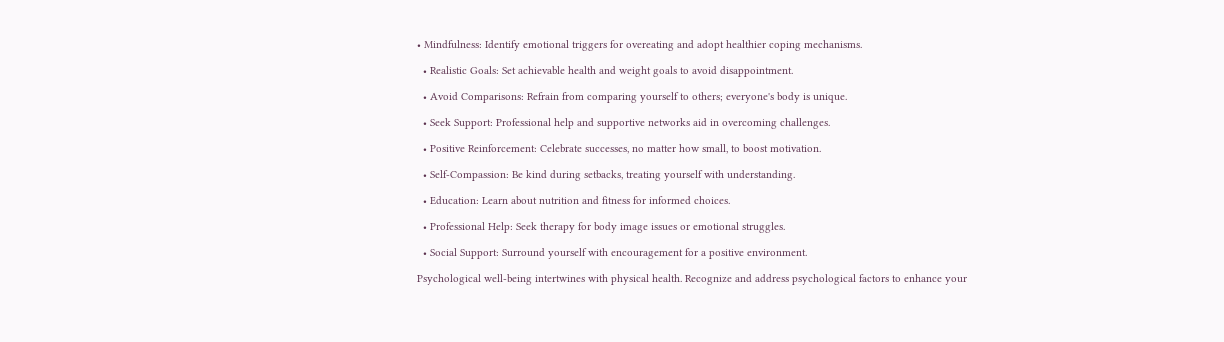• Mindfulness: Identify emotional triggers for overeating and adopt healthier coping mechanisms.

  • Realistic Goals: Set achievable health and weight goals to avoid disappointment.

  • Avoid Comparisons: Refrain from comparing yourself to others; everyone's body is unique.

  • Seek Support: Professional help and supportive networks aid in overcoming challenges.

  • Positive Reinforcement: Celebrate successes, no matter how small, to boost motivation.

  • Self-Compassion: Be kind during setbacks, treating yourself with understanding.

  • Education: Learn about nutrition and fitness for informed choices.

  • Professional Help: Seek therapy for body image issues or emotional struggles.

  • Social Support: Surround yourself with encouragement for a positive environment.

Psychological well-being intertwines with physical health. Recognize and address psychological factors to enhance your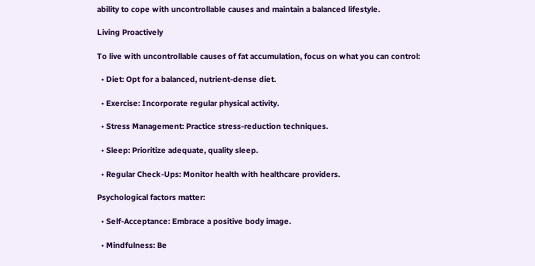ability to cope with uncontrollable causes and maintain a balanced lifestyle.

Living Proactively

To live with uncontrollable causes of fat accumulation, focus on what you can control:

  • Diet: Opt for a balanced, nutrient-dense diet.

  • Exercise: Incorporate regular physical activity.

  • Stress Management: Practice stress-reduction techniques.

  • Sleep: Prioritize adequate, quality sleep.

  • Regular Check-Ups: Monitor health with healthcare providers.

Psychological factors matter:

  • Self-Acceptance: Embrace a positive body image.

  • Mindfulness: Be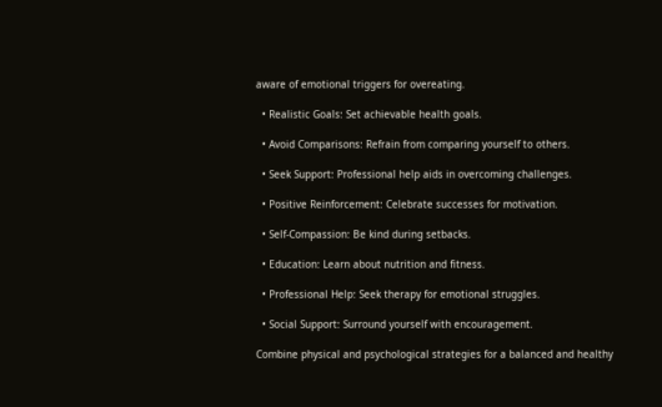aware of emotional triggers for overeating.

  • Realistic Goals: Set achievable health goals.

  • Avoid Comparisons: Refrain from comparing yourself to others.

  • Seek Support: Professional help aids in overcoming challenges.

  • Positive Reinforcement: Celebrate successes for motivation.

  • Self-Compassion: Be kind during setbacks.

  • Education: Learn about nutrition and fitness.

  • Professional Help: Seek therapy for emotional struggles.

  • Social Support: Surround yourself with encouragement.

Combine physical and psychological strategies for a balanced and healthy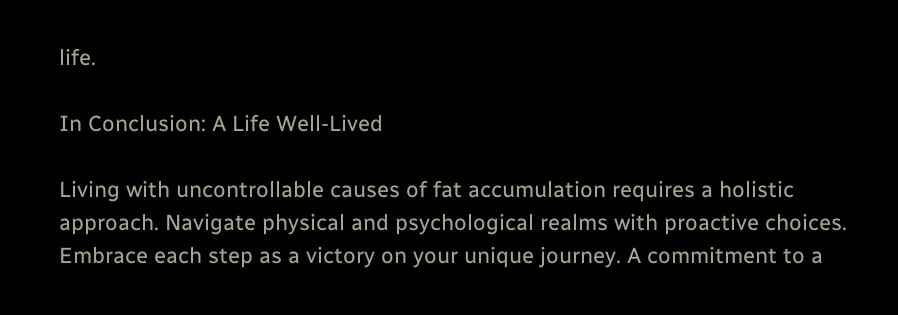life.

In Conclusion: A Life Well-Lived

Living with uncontrollable causes of fat accumulation requires a holistic approach. Navigate physical and psychological realms with proactive choices. Embrace each step as a victory on your unique journey. A commitment to a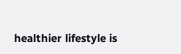healthier lifestyle is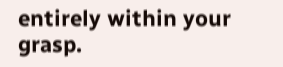entirely within your grasp.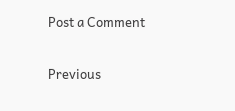Post a Comment

Previous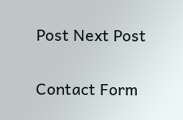Post Next Post

Contact Form